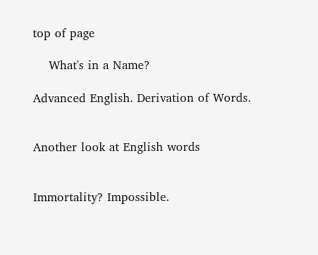top of page

    What's in a Name?

Advanced English. Derivation of Words.


Another look at English words


Immortality? Impossible.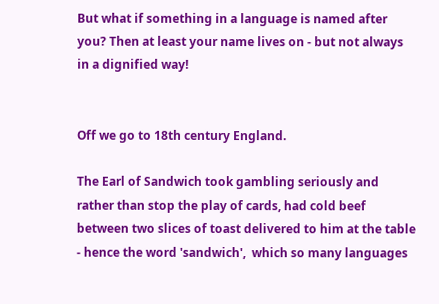But what if something in a language is named after you? Then at least your name lives on - but not always in a dignified way!


Off we go to 18th century England.

The Earl of Sandwich took gambling seriously and rather than stop the play of cards, had cold beef between two slices of toast delivered to him at the table - hence the word 'sandwich',  which so many languages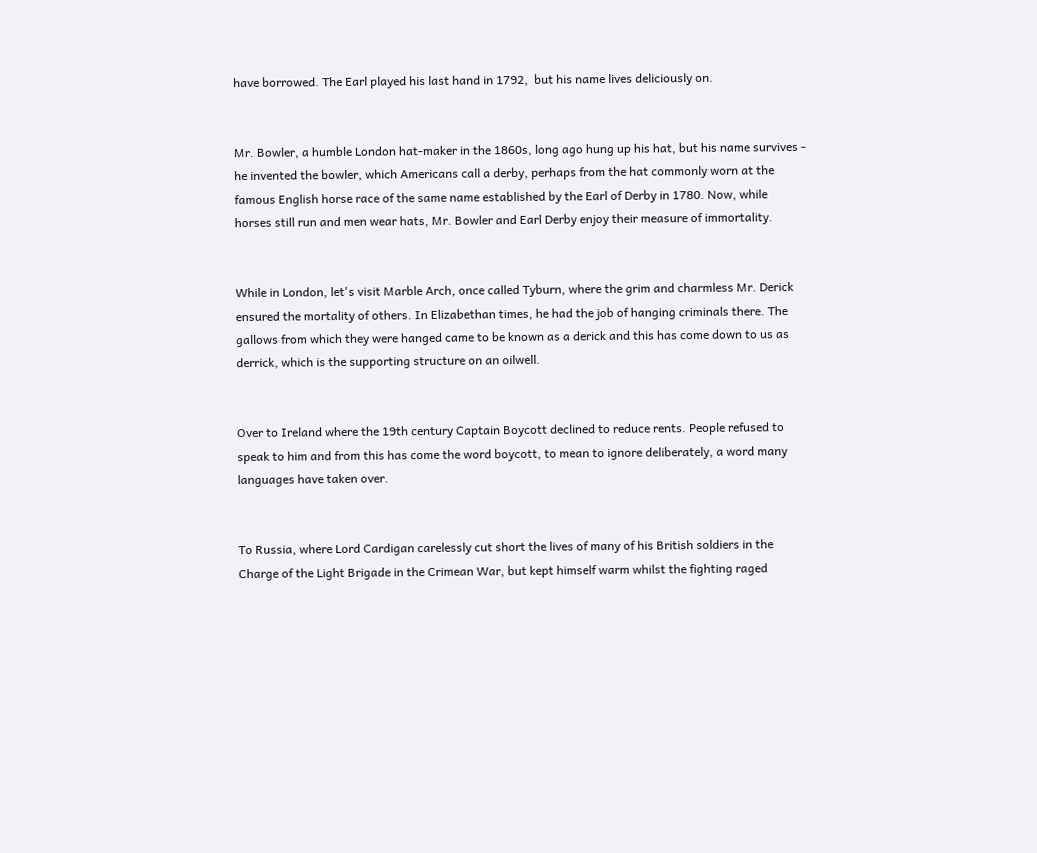have borrowed. The Earl played his last hand in 1792,  but his name lives deliciously on.


Mr. Bowler, a humble London hat-maker in the 1860s, long ago hung up his hat, but his name survives - he invented the bowler, which Americans call a derby, perhaps from the hat commonly worn at the famous English horse race of the same name established by the Earl of Derby in 1780. Now, while horses still run and men wear hats, Mr. Bowler and Earl Derby enjoy their measure of immortality.


While in London, let's visit Marble Arch, once called Tyburn, where the grim and charmless Mr. Derick ensured the mortality of others. In Elizabethan times, he had the job of hanging criminals there. The gallows from which they were hanged came to be known as a derick and this has come down to us as derrick, which is the supporting structure on an oilwell.


Over to Ireland where the 19th century Captain Boycott declined to reduce rents. People refused to speak to him and from this has come the word boycott, to mean to ignore deliberately, a word many languages have taken over.


To Russia, where Lord Cardigan carelessly cut short the lives of many of his British soldiers in the Charge of the Light Brigade in the Crimean War, but kept himself warm whilst the fighting raged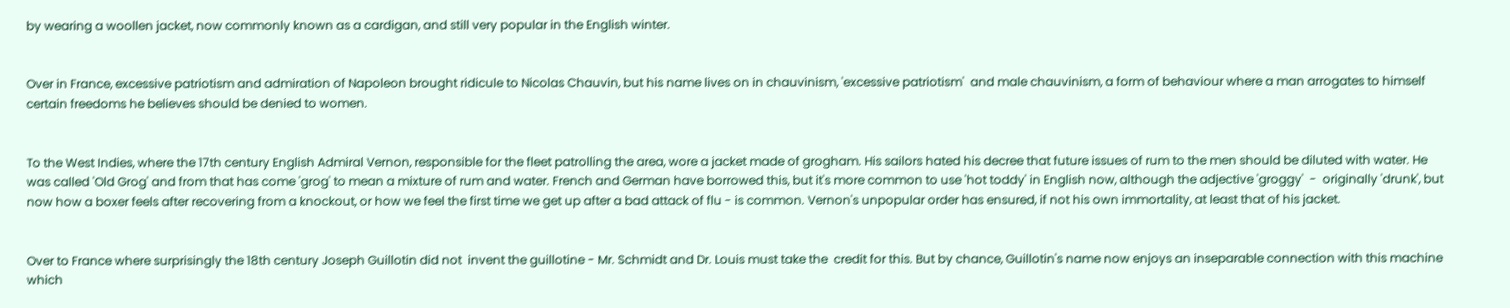by wearing a woollen jacket, now commonly known as a cardigan, and still very popular in the English winter.


Over in France, excessive patriotism and admiration of Napoleon brought ridicule to Nicolas Chauvin, but his name lives on in chauvinism, 'excessive patriotism'  and male chauvinism, a form of behaviour where a man arrogates to himself certain freedoms he believes should be denied to women.


To the West Indies, where the 17th century English Admiral Vernon, responsible for the fleet patrolling the area, wore a jacket made of grogham. His sailors hated his decree that future issues of rum to the men should be diluted with water. He was called 'Old Grog' and from that has come 'grog' to mean a mixture of rum and water. French and German have borrowed this, but it's more common to use 'hot toddy' in English now, although the adjective 'groggy'  -  originally 'drunk', but now how a boxer feels after recovering from a knockout, or how we feel the first time we get up after a bad attack of flu - is common. Vernon's unpopular order has ensured, if not his own immortality, at least that of his jacket.


Over to France where surprisingly the 18th century Joseph Guillotin did not  invent the guillotine - Mr. Schmidt and Dr. Louis must take the  credit for this. But by chance, Guillotin's name now enjoys an inseparable connection with this machine which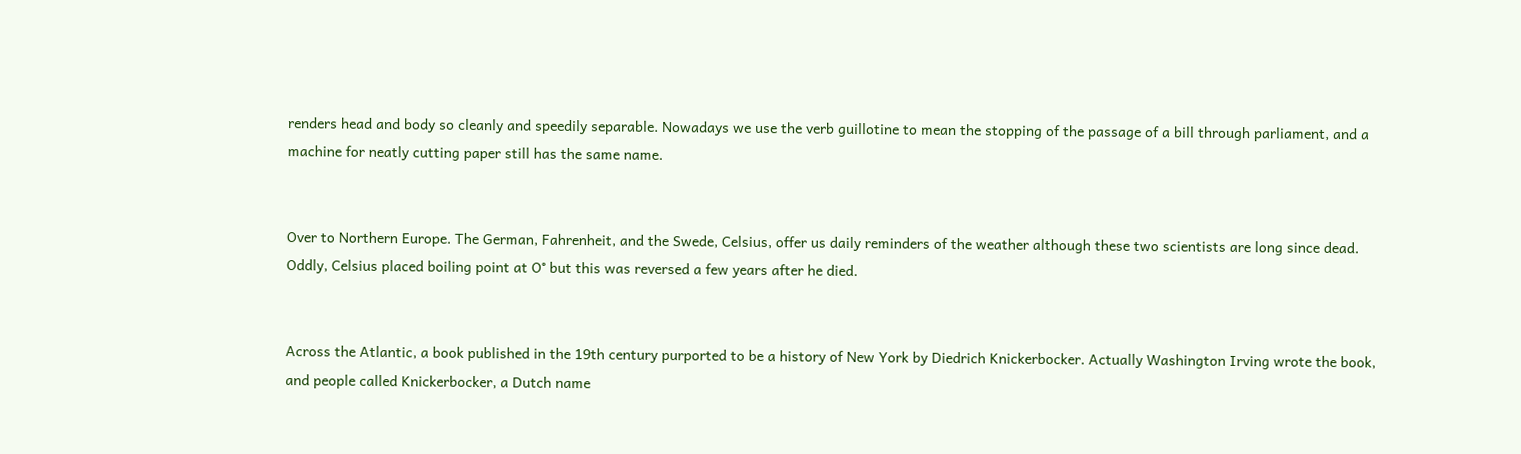renders head and body so cleanly and speedily separable. Nowadays we use the verb guillotine to mean the stopping of the passage of a bill through parliament, and a machine for neatly cutting paper still has the same name.


Over to Northern Europe. The German, Fahrenheit, and the Swede, Celsius, offer us daily reminders of the weather although these two scientists are long since dead. Oddly, Celsius placed boiling point at O° but this was reversed a few years after he died.


Across the Atlantic, a book published in the 19th century purported to be a history of New York by Diedrich Knickerbocker. Actually Washington Irving wrote the book, and people called Knickerbocker, a Dutch name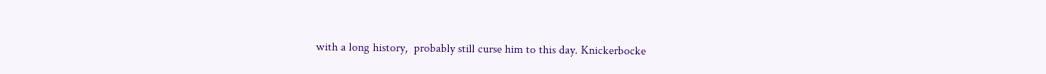with a long history,  probably still curse him to this day. Knickerbocke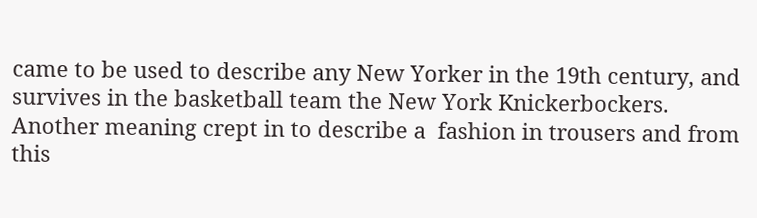came to be used to describe any New Yorker in the 19th century, and survives in the basketball team the New York Knickerbockers. Another meaning crept in to describe a  fashion in trousers and from this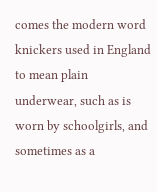comes the modern word knickers used in England to mean plain underwear, such as is worn by schoolgirls, and sometimes as a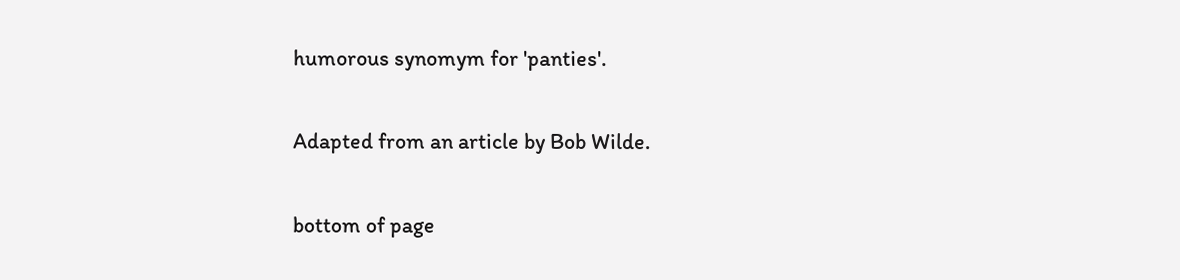humorous synomym for 'panties'.

Adapted from an article by Bob Wilde.

bottom of page